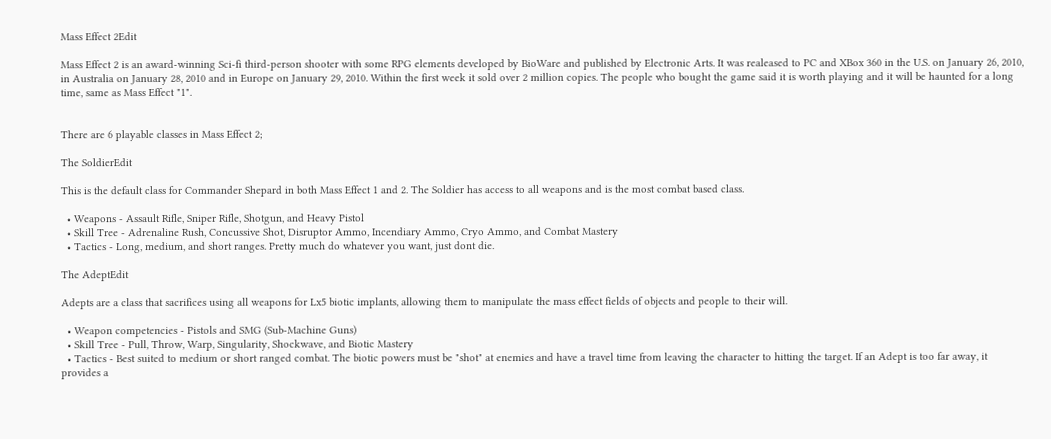Mass Effect 2Edit

Mass Effect 2 is an award-winning Sci-fi third-person shooter with some RPG elements developed by BioWare and published by Electronic Arts. It was realeased to PC and XBox 360 in the U.S. on January 26, 2010, in Australia on January 28, 2010 and in Europe on January 29, 2010. Within the first week it sold over 2 million copies. The people who bought the game said it is worth playing and it will be haunted for a long time, same as Mass Effect "1".


There are 6 playable classes in Mass Effect 2;

The SoldierEdit

This is the default class for Commander Shepard in both Mass Effect 1 and 2. The Soldier has access to all weapons and is the most combat based class.

  • Weapons - Assault Rifle, Sniper Rifle, Shotgun, and Heavy Pistol
  • Skill Tree - Adrenaline Rush, Concussive Shot, Disruptor Ammo, Incendiary Ammo, Cryo Ammo, and Combat Mastery
  • Tactics - Long, medium, and short ranges. Pretty much do whatever you want, just dont die.

The AdeptEdit

Adepts are a class that sacrifices using all weapons for Lx5 biotic implants, allowing them to manipulate the mass effect fields of objects and people to their will.

  • Weapon competencies - Pistols and SMG (Sub-Machine Guns)
  • Skill Tree - Pull, Throw, Warp, Singularity, Shockwave, and Biotic Mastery
  • Tactics - Best suited to medium or short ranged combat. The biotic powers must be "shot" at enemies and have a travel time from leaving the character to hitting the target. If an Adept is too far away, it provides a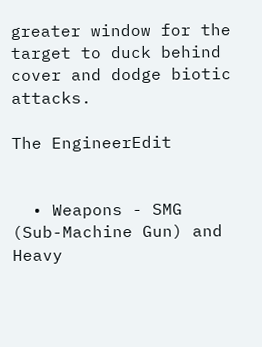greater window for the target to duck behind cover and dodge biotic attacks.

The EngineerEdit


  • Weapons - SMG (Sub-Machine Gun) and Heavy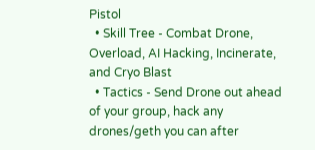Pistol
  • Skill Tree - Combat Drone, Overload, AI Hacking, Incinerate, and Cryo Blast
  • Tactics - Send Drone out ahead of your group, hack any drones/geth you can after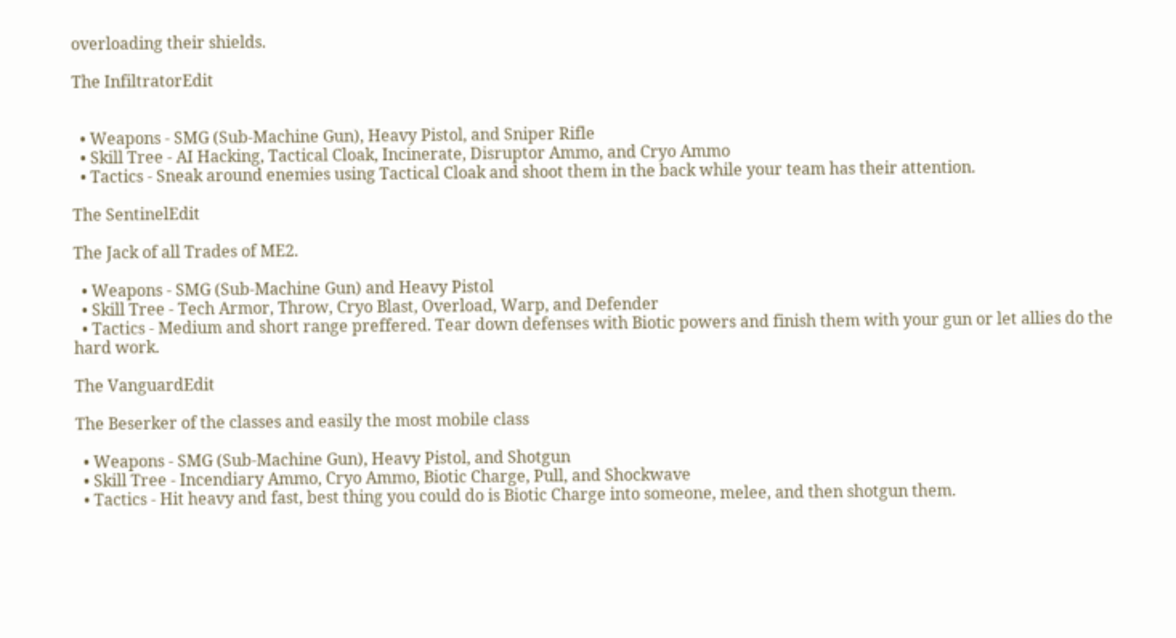overloading their shields.

The InfiltratorEdit


  • Weapons - SMG (Sub-Machine Gun), Heavy Pistol, and Sniper Rifle
  • Skill Tree - AI Hacking, Tactical Cloak, Incinerate, Disruptor Ammo, and Cryo Ammo
  • Tactics - Sneak around enemies using Tactical Cloak and shoot them in the back while your team has their attention.

The SentinelEdit

The Jack of all Trades of ME2.

  • Weapons - SMG (Sub-Machine Gun) and Heavy Pistol
  • Skill Tree - Tech Armor, Throw, Cryo Blast, Overload, Warp, and Defender
  • Tactics - Medium and short range preffered. Tear down defenses with Biotic powers and finish them with your gun or let allies do the hard work.

The VanguardEdit

The Beserker of the classes and easily the most mobile class

  • Weapons - SMG (Sub-Machine Gun), Heavy Pistol, and Shotgun
  • Skill Tree - Incendiary Ammo, Cryo Ammo, Biotic Charge, Pull, and Shockwave
  • Tactics - Hit heavy and fast, best thing you could do is Biotic Charge into someone, melee, and then shotgun them.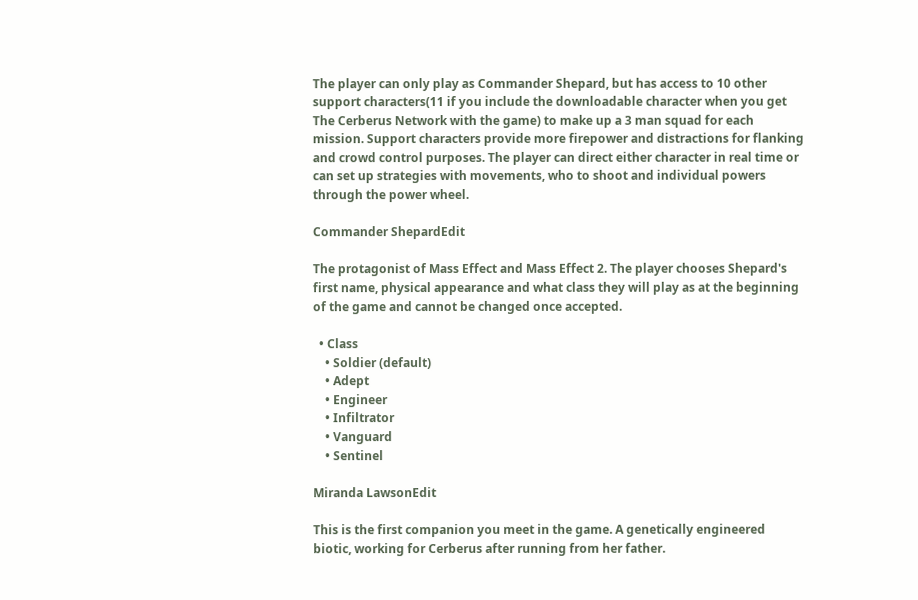The player can only play as Commander Shepard, but has access to 10 other support characters(11 if you include the downloadable character when you get The Cerberus Network with the game) to make up a 3 man squad for each mission. Support characters provide more firepower and distractions for flanking and crowd control purposes. The player can direct either character in real time or can set up strategies with movements, who to shoot and individual powers through the power wheel.

Commander ShepardEdit

The protagonist of Mass Effect and Mass Effect 2. The player chooses Shepard's first name, physical appearance and what class they will play as at the beginning of the game and cannot be changed once accepted.

  • Class
    • Soldier (default)
    • Adept
    • Engineer
    • Infiltrator
    • Vanguard
    • Sentinel

Miranda LawsonEdit

This is the first companion you meet in the game. A genetically engineered biotic, working for Cerberus after running from her father.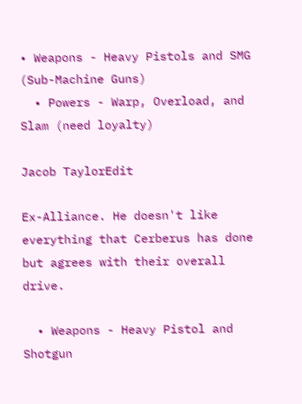• Weapons - Heavy Pistols and SMG (Sub-Machine Guns)
  • Powers - Warp, Overload, and Slam (need loyalty)

Jacob TaylorEdit

Ex-Alliance. He doesn't like everything that Cerberus has done but agrees with their overall drive.

  • Weapons - Heavy Pistol and Shotgun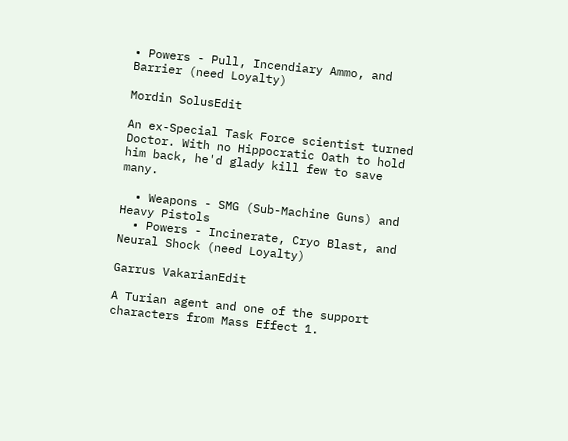• Powers - Pull, Incendiary Ammo, and Barrier (need Loyalty)

Mordin SolusEdit

An ex-Special Task Force scientist turned Doctor. With no Hippocratic Oath to hold him back, he'd glady kill few to save many.

  • Weapons - SMG (Sub-Machine Guns) and Heavy Pistols
  • Powers - Incinerate, Cryo Blast, and Neural Shock (need Loyalty)

Garrus VakarianEdit

A Turian agent and one of the support characters from Mass Effect 1.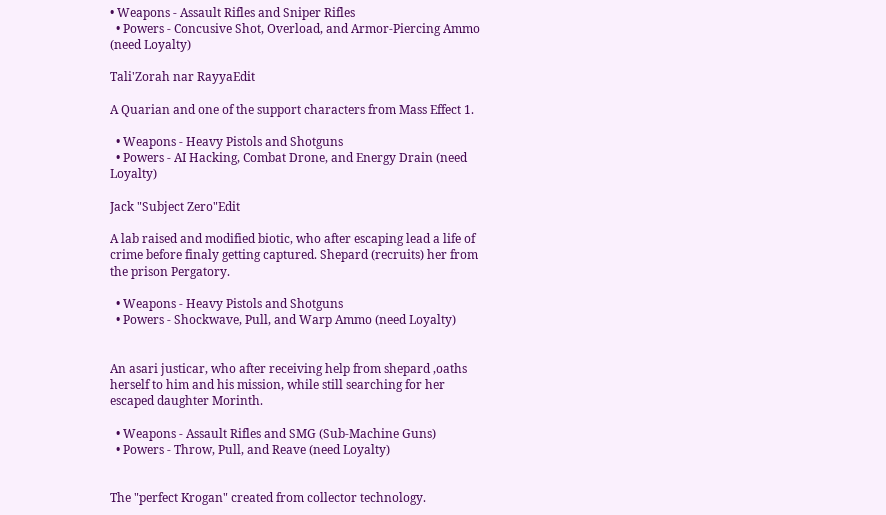• Weapons - Assault Rifles and Sniper Rifles
  • Powers - Concusive Shot, Overload, and Armor-Piercing Ammo (need Loyalty)

Tali'Zorah nar RayyaEdit

A Quarian and one of the support characters from Mass Effect 1.

  • Weapons - Heavy Pistols and Shotguns
  • Powers - AI Hacking, Combat Drone, and Energy Drain (need Loyalty)

Jack "Subject Zero"Edit

A lab raised and modified biotic, who after escaping lead a life of crime before finaly getting captured. Shepard (recruits) her from the prison Pergatory.

  • Weapons - Heavy Pistols and Shotguns
  • Powers - Shockwave, Pull, and Warp Ammo (need Loyalty)


An asari justicar, who after receiving help from shepard ,oaths herself to him and his mission, while still searching for her escaped daughter Morinth.

  • Weapons - Assault Rifles and SMG (Sub-Machine Guns)
  • Powers - Throw, Pull, and Reave (need Loyalty)


The "perfect Krogan" created from collector technology.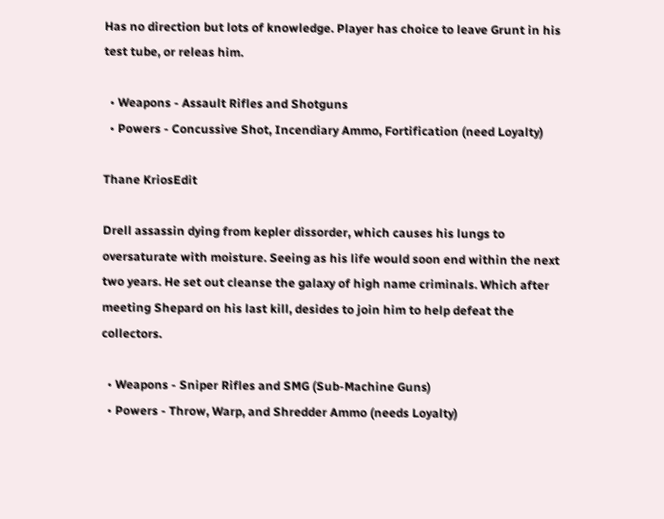Has no direction but lots of knowledge. Player has choice to leave Grunt in his test tube, or releas him.

  • Weapons - Assault Rifles and Shotguns
  • Powers - Concussive Shot, Incendiary Ammo, Fortification (need Loyalty)

Thane KriosEdit

Drell assassin dying from kepler dissorder, which causes his lungs to oversaturate with moisture. Seeing as his life would soon end within the next two years. He set out cleanse the galaxy of high name criminals. Which after meeting Shepard on his last kill, desides to join him to help defeat the collectors.

  • Weapons - Sniper Rifles and SMG (Sub-Machine Guns)
  • Powers - Throw, Warp, and Shredder Ammo (needs Loyalty)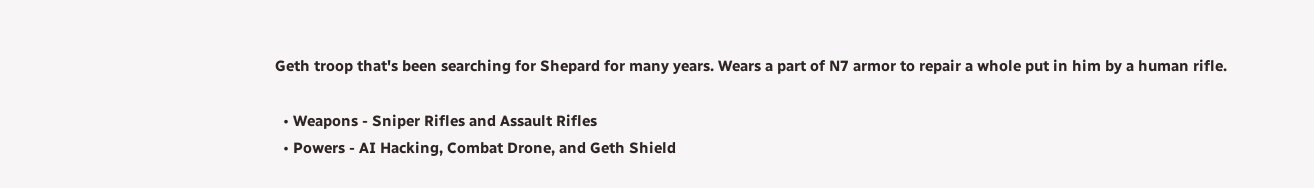Geth troop that's been searching for Shepard for many years. Wears a part of N7 armor to repair a whole put in him by a human rifle.

  • Weapons - Sniper Rifles and Assault Rifles
  • Powers - AI Hacking, Combat Drone, and Geth Shield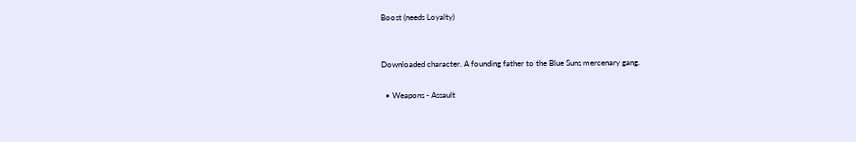Boost (needs Loyalty)


Downloaded character. A founding father to the Blue Suns mercenary gang.

  • Weapons - Assault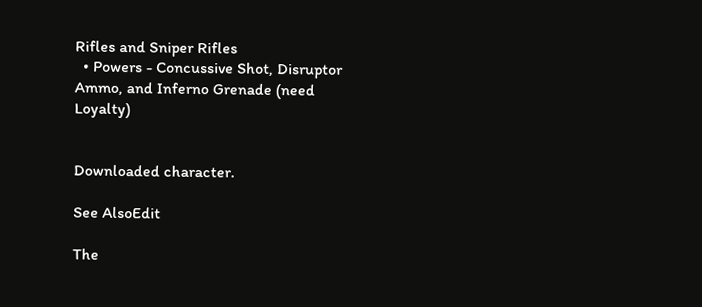Rifles and Sniper Rifles
  • Powers - Concussive Shot, Disruptor Ammo, and Inferno Grenade (need Loyalty)


Downloaded character.

See AlsoEdit

The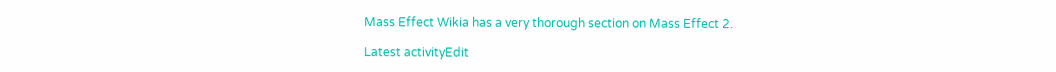Mass Effect Wikia has a very thorough section on Mass Effect 2.

Latest activityEdit